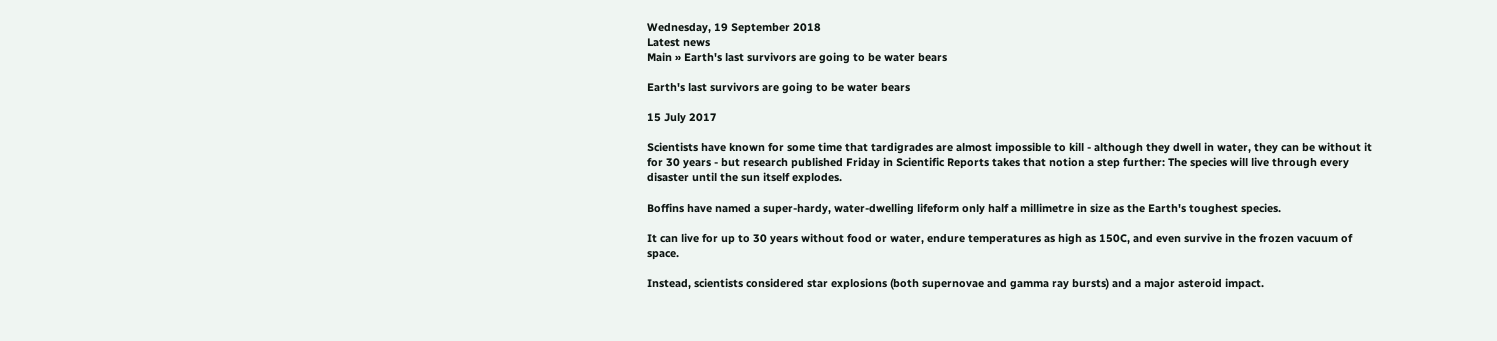Wednesday, 19 September 2018
Latest news
Main » Earth's last survivors are going to be water bears

Earth's last survivors are going to be water bears

15 July 2017

Scientists have known for some time that tardigrades are almost impossible to kill - although they dwell in water, they can be without it for 30 years - but research published Friday in Scientific Reports takes that notion a step further: The species will live through every disaster until the sun itself explodes.

Boffins have named a super-hardy, water-dwelling lifeform only half a millimetre in size as the Earth's toughest species.

It can live for up to 30 years without food or water, endure temperatures as high as 150C, and even survive in the frozen vacuum of space.

Instead, scientists considered star explosions (both supernovae and gamma ray bursts) and a major asteroid impact.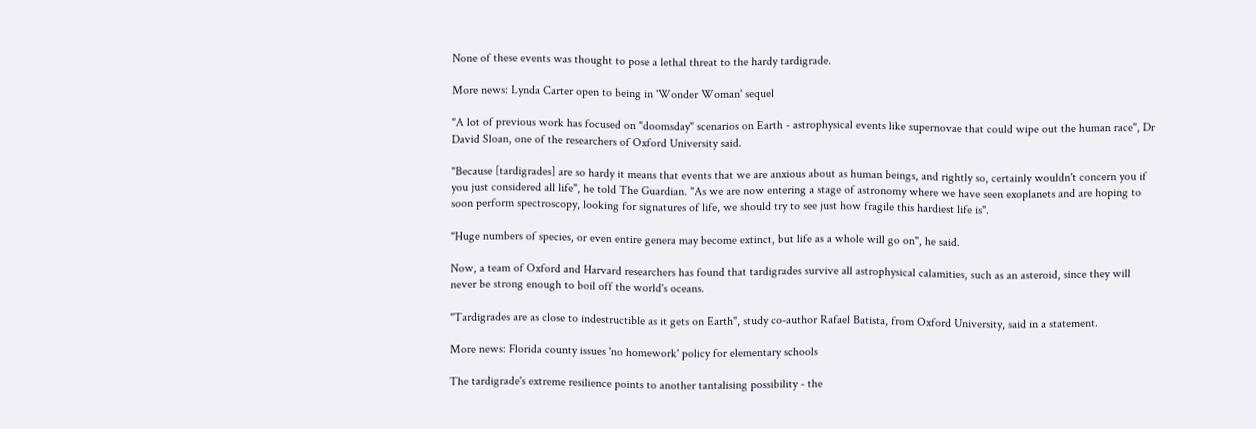None of these events was thought to pose a lethal threat to the hardy tardigrade.

More news: Lynda Carter open to being in 'Wonder Woman' sequel

"A lot of previous work has focused on "doomsday" scenarios on Earth - astrophysical events like supernovae that could wipe out the human race", Dr David Sloan, one of the researchers of Oxford University said.

"Because [tardigrades] are so hardy it means that events that we are anxious about as human beings, and rightly so, certainly wouldn't concern you if you just considered all life", he told The Guardian. "As we are now entering a stage of astronomy where we have seen exoplanets and are hoping to soon perform spectroscopy, looking for signatures of life, we should try to see just how fragile this hardiest life is".

"Huge numbers of species, or even entire genera may become extinct, but life as a whole will go on", he said.

Now, a team of Oxford and Harvard researchers has found that tardigrades survive all astrophysical calamities, such as an asteroid, since they will never be strong enough to boil off the world's oceans.

"Tardigrades are as close to indestructible as it gets on Earth", study co-author Rafael Batista, from Oxford University, said in a statement.

More news: Florida county issues 'no homework' policy for elementary schools

The tardigrade's extreme resilience points to another tantalising possibility - the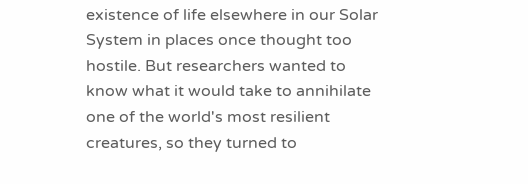existence of life elsewhere in our Solar System in places once thought too hostile. But researchers wanted to know what it would take to annihilate one of the world's most resilient creatures, so they turned to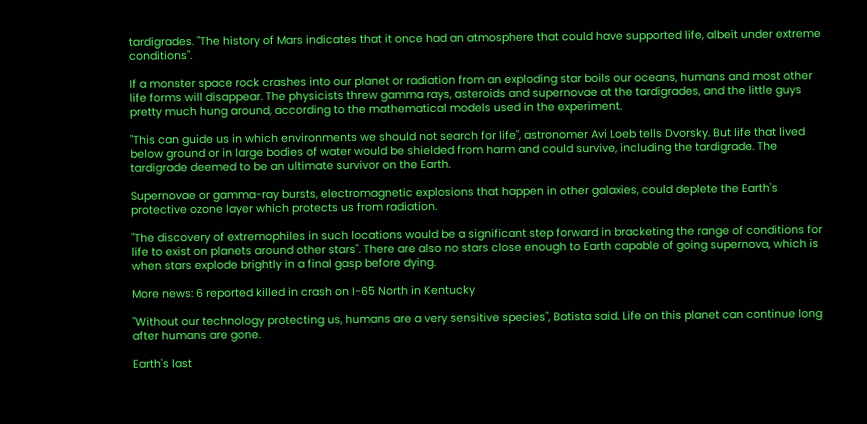tardigrades. "The history of Mars indicates that it once had an atmosphere that could have supported life, albeit under extreme conditions".

If a monster space rock crashes into our planet or radiation from an exploding star boils our oceans, humans and most other life forms will disappear. The physicists threw gamma rays, asteroids and supernovae at the tardigrades, and the little guys pretty much hung around, according to the mathematical models used in the experiment.

"This can guide us in which environments we should not search for life", astronomer Avi Loeb tells Dvorsky. But life that lived below ground or in large bodies of water would be shielded from harm and could survive, including the tardigrade. The tardigrade deemed to be an ultimate survivor on the Earth.

Supernovae or gamma-ray bursts, electromagnetic explosions that happen in other galaxies, could deplete the Earth's protective ozone layer which protects us from radiation.

"The discovery of extremophiles in such locations would be a significant step forward in bracketing the range of conditions for life to exist on planets around other stars". There are also no stars close enough to Earth capable of going supernova, which is when stars explode brightly in a final gasp before dying.

More news: 6 reported killed in crash on I-65 North in Kentucky

"Without our technology protecting us, humans are a very sensitive species", Batista said. Life on this planet can continue long after humans are gone.

Earth's last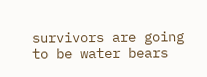survivors are going to be water bears